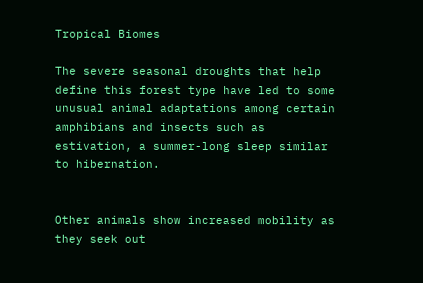Tropical Biomes

The severe seasonal droughts that help define this forest type have led to some unusual animal adaptations among certain amphibians and insects such as estivation, a summer-long sleep similar to hibernation.


Other animals show increased mobility as they seek out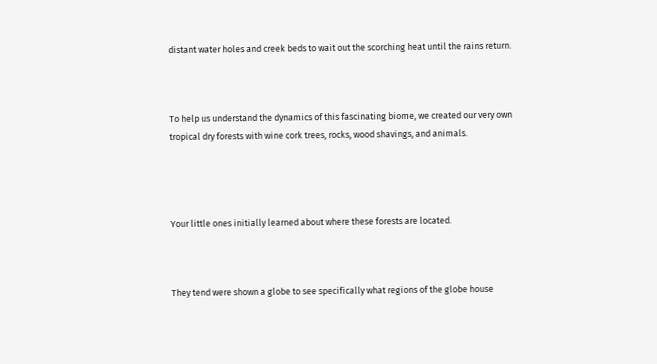distant water holes and creek beds to wait out the scorching heat until the rains return.



To help us understand the dynamics of this fascinating biome, we created our very own tropical dry forests with wine cork trees, rocks, wood shavings, and animals.




Your little ones initially learned about where these forests are located.



They tend were shown a globe to see specifically what regions of the globe house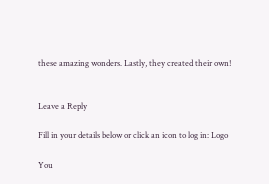these amazing wonders. Lastly, they created their own!


Leave a Reply

Fill in your details below or click an icon to log in: Logo

You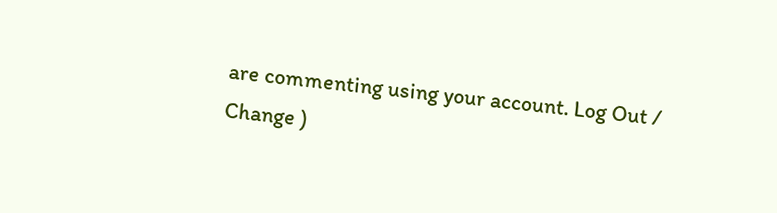are commenting using your account. Log Out /  Change )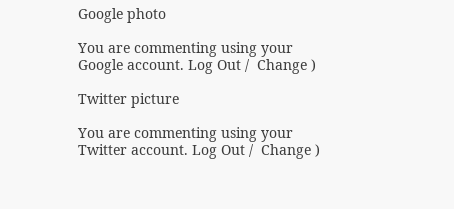Google photo

You are commenting using your Google account. Log Out /  Change )

Twitter picture

You are commenting using your Twitter account. Log Out /  Change )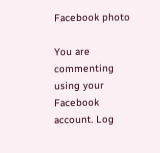Facebook photo

You are commenting using your Facebook account. Log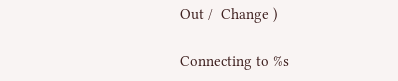Out /  Change )

Connecting to %s